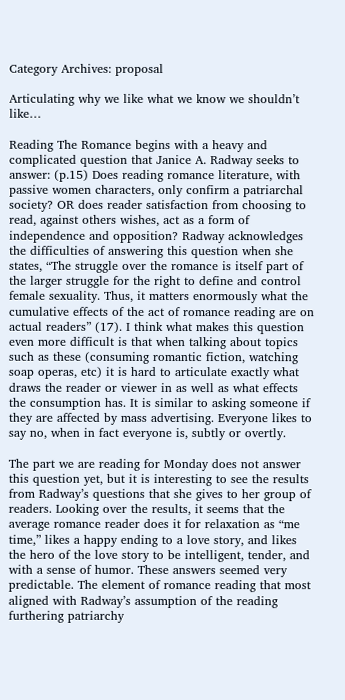Category Archives: proposal

Articulating why we like what we know we shouldn’t like…

Reading The Romance begins with a heavy and complicated question that Janice A. Radway seeks to answer: (p.15) Does reading romance literature, with passive women characters, only confirm a patriarchal society? OR does reader satisfaction from choosing to read, against others wishes, act as a form of independence and opposition? Radway acknowledges the difficulties of answering this question when she states, “The struggle over the romance is itself part of the larger struggle for the right to define and control female sexuality. Thus, it matters enormously what the cumulative effects of the act of romance reading are on actual readers” (17). I think what makes this question even more difficult is that when talking about topics such as these (consuming romantic fiction, watching soap operas, etc) it is hard to articulate exactly what draws the reader or viewer in as well as what effects the consumption has. It is similar to asking someone if they are affected by mass advertising. Everyone likes to say no, when in fact everyone is, subtly or overtly.

The part we are reading for Monday does not answer this question yet, but it is interesting to see the results from Radway’s questions that she gives to her group of readers. Looking over the results, it seems that the average romance reader does it for relaxation as “me time,” likes a happy ending to a love story, and likes the hero of the love story to be intelligent, tender, and with a sense of humor. These answers seemed very predictable. The element of romance reading that most aligned with Radway’s assumption of the reading furthering patriarchy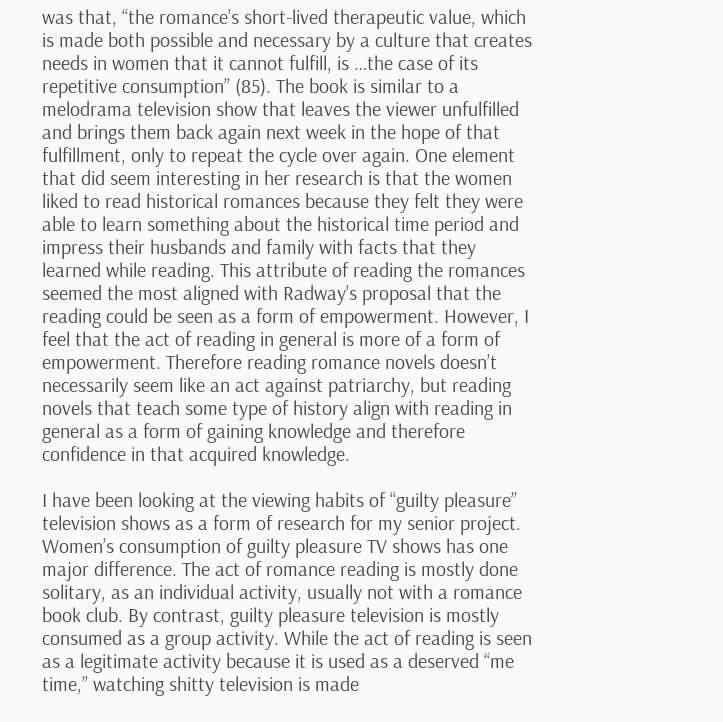was that, “the romance’s short-lived therapeutic value, which is made both possible and necessary by a culture that creates needs in women that it cannot fulfill, is …the case of its repetitive consumption” (85). The book is similar to a melodrama television show that leaves the viewer unfulfilled and brings them back again next week in the hope of that fulfillment, only to repeat the cycle over again. One element that did seem interesting in her research is that the women liked to read historical romances because they felt they were able to learn something about the historical time period and impress their husbands and family with facts that they learned while reading. This attribute of reading the romances seemed the most aligned with Radway’s proposal that the reading could be seen as a form of empowerment. However, I feel that the act of reading in general is more of a form of empowerment. Therefore reading romance novels doesn’t necessarily seem like an act against patriarchy, but reading novels that teach some type of history align with reading in general as a form of gaining knowledge and therefore confidence in that acquired knowledge.

I have been looking at the viewing habits of “guilty pleasure” television shows as a form of research for my senior project. Women’s consumption of guilty pleasure TV shows has one major difference. The act of romance reading is mostly done solitary, as an individual activity, usually not with a romance book club. By contrast, guilty pleasure television is mostly consumed as a group activity. While the act of reading is seen as a legitimate activity because it is used as a deserved “me time,” watching shitty television is made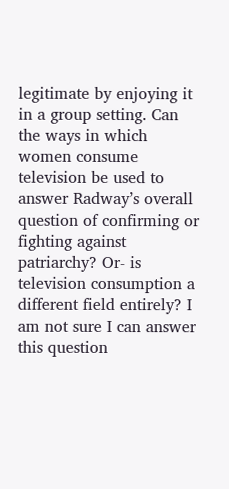legitimate by enjoying it in a group setting. Can the ways in which women consume television be used to answer Radway’s overall question of confirming or fighting against patriarchy? Or- is television consumption a different field entirely? I am not sure I can answer this question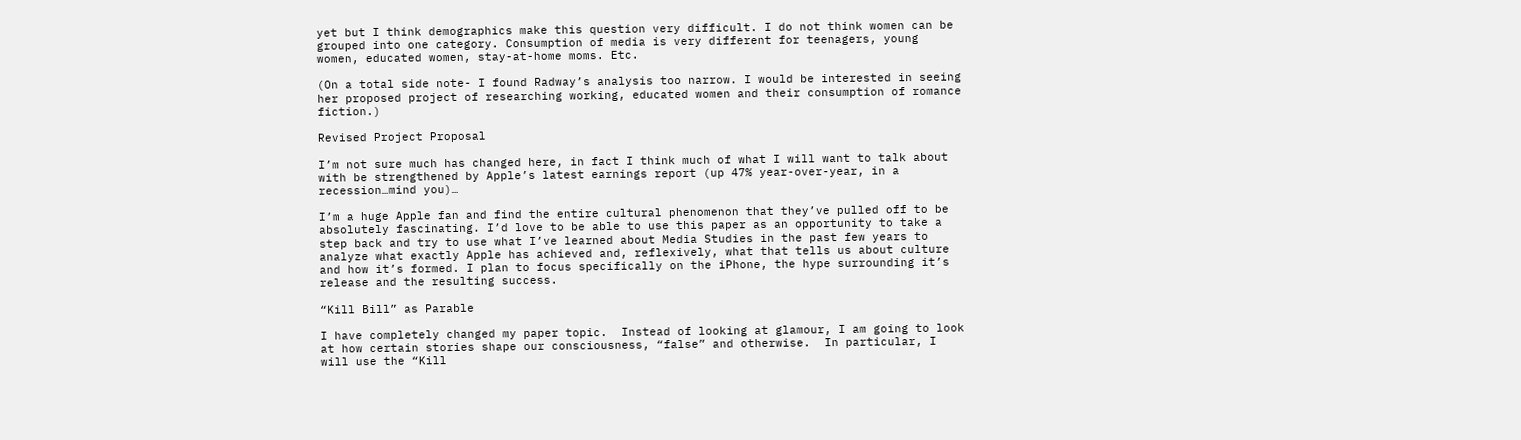yet but I think demographics make this question very difficult. I do not think women can be grouped into one category. Consumption of media is very different for teenagers, young women, educated women, stay-at-home moms. Etc.

(On a total side note- I found Radway’s analysis too narrow. I would be interested in seeing her proposed project of researching working, educated women and their consumption of romance fiction.)

Revised Project Proposal

I’m not sure much has changed here, in fact I think much of what I will want to talk about with be strengthened by Apple’s latest earnings report (up 47% year-over-year, in a recession…mind you)…

I’m a huge Apple fan and find the entire cultural phenomenon that they’ve pulled off to be absolutely fascinating. I’d love to be able to use this paper as an opportunity to take a step back and try to use what I’ve learned about Media Studies in the past few years to analyze what exactly Apple has achieved and, reflexively, what that tells us about culture and how it’s formed. I plan to focus specifically on the iPhone, the hype surrounding it’s release and the resulting success.

“Kill Bill” as Parable

I have completely changed my paper topic.  Instead of looking at glamour, I am going to look at how certain stories shape our consciousness, “false” and otherwise.  In particular, I will use the “Kill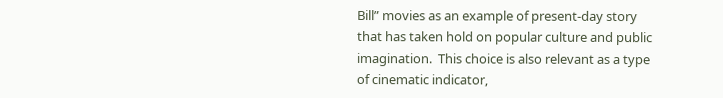Bill” movies as an example of present-day story that has taken hold on popular culture and public imagination.  This choice is also relevant as a type of cinematic indicator,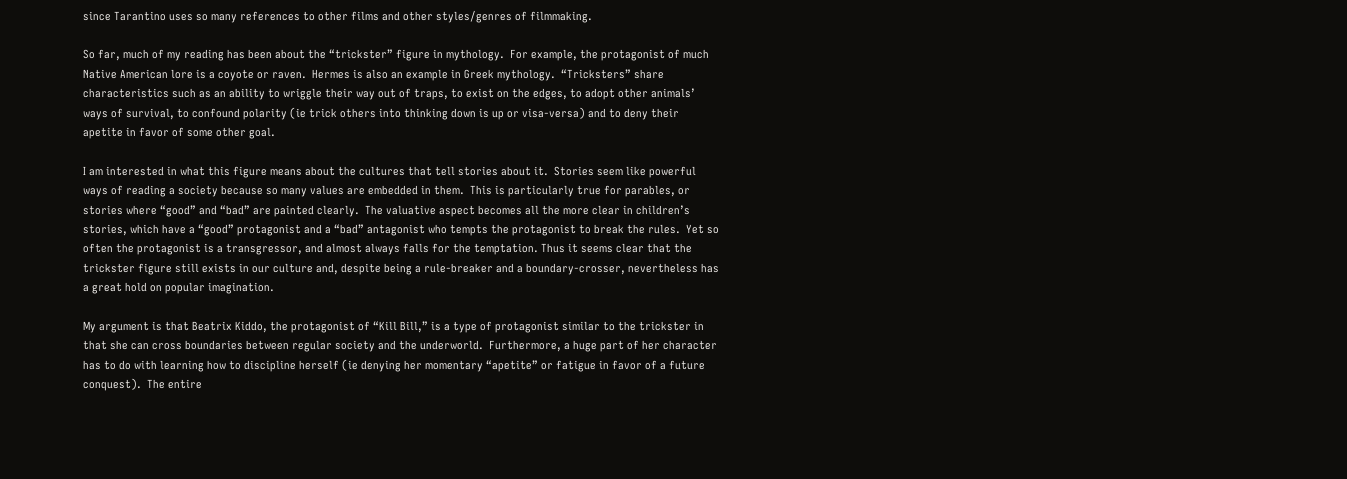since Tarantino uses so many references to other films and other styles/genres of filmmaking.

So far, much of my reading has been about the “trickster” figure in mythology.  For example, the protagonist of much Native American lore is a coyote or raven.  Hermes is also an example in Greek mythology.  “Tricksters” share characteristics such as an ability to wriggle their way out of traps, to exist on the edges, to adopt other animals’ ways of survival, to confound polarity (ie trick others into thinking down is up or visa-versa) and to deny their apetite in favor of some other goal.

I am interested in what this figure means about the cultures that tell stories about it.  Stories seem like powerful ways of reading a society because so many values are embedded in them.  This is particularly true for parables, or stories where “good” and “bad” are painted clearly.  The valuative aspect becomes all the more clear in children’s stories, which have a “good” protagonist and a “bad” antagonist who tempts the protagonist to break the rules.  Yet so often the protagonist is a transgressor, and almost always falls for the temptation. Thus it seems clear that the trickster figure still exists in our culture and, despite being a rule-breaker and a boundary-crosser, nevertheless has a great hold on popular imagination.

My argument is that Beatrix Kiddo, the protagonist of “Kill Bill,” is a type of protagonist similar to the trickster in that she can cross boundaries between regular society and the underworld.  Furthermore, a huge part of her character has to do with learning how to discipline herself (ie denying her momentary “apetite” or fatigue in favor of a future conquest).  The entire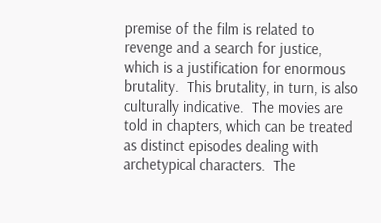premise of the film is related to revenge and a search for justice, which is a justification for enormous brutality.  This brutality, in turn, is also culturally indicative.  The movies are told in chapters, which can be treated as distinct episodes dealing with archetypical characters.  The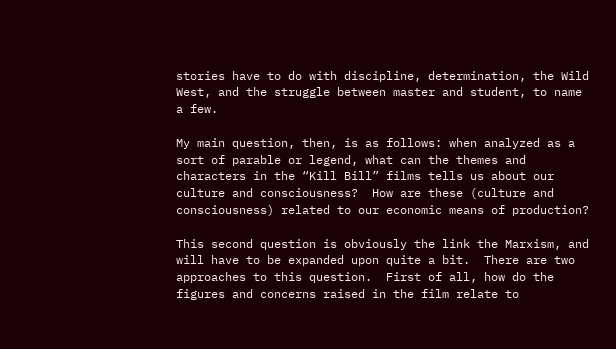stories have to do with discipline, determination, the Wild West, and the struggle between master and student, to name a few.

My main question, then, is as follows: when analyzed as a sort of parable or legend, what can the themes and characters in the “Kill Bill” films tells us about our culture and consciousness?  How are these (culture and consciousness) related to our economic means of production?

This second question is obviously the link the Marxism, and will have to be expanded upon quite a bit.  There are two approaches to this question.  First of all, how do the figures and concerns raised in the film relate to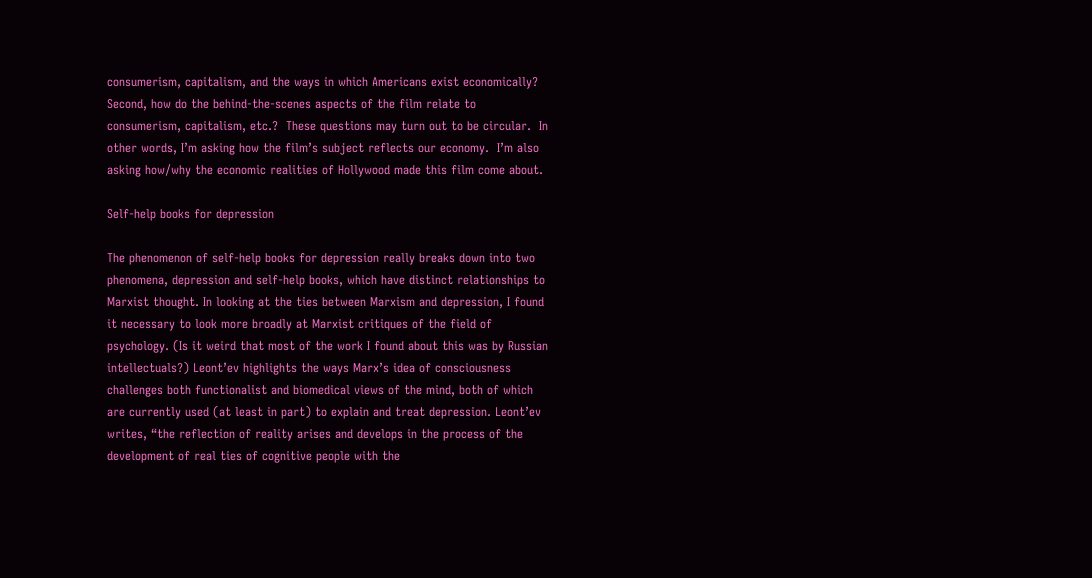consumerism, capitalism, and the ways in which Americans exist economically?  Second, how do the behind-the-scenes aspects of the film relate to consumerism, capitalism, etc.?  These questions may turn out to be circular.  In other words, I’m asking how the film’s subject reflects our economy.  I’m also asking how/why the economic realities of Hollywood made this film come about.

Self-help books for depression

The phenomenon of self-help books for depression really breaks down into two phenomena, depression and self-help books, which have distinct relationships to Marxist thought. In looking at the ties between Marxism and depression, I found it necessary to look more broadly at Marxist critiques of the field of psychology. (Is it weird that most of the work I found about this was by Russian intellectuals?) Leont’ev highlights the ways Marx’s idea of consciousness challenges both functionalist and biomedical views of the mind, both of which are currently used (at least in part) to explain and treat depression. Leont’ev writes, “the reflection of reality arises and develops in the process of the development of real ties of cognitive people with the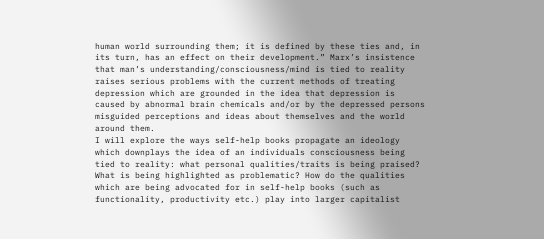human world surrounding them; it is defined by these ties and, in its turn, has an effect on their development.” Marx’s insistence that man’s understanding/consciousness/mind is tied to reality raises serious problems with the current methods of treating depression which are grounded in the idea that depression is caused by abnormal brain chemicals and/or by the depressed persons misguided perceptions and ideas about themselves and the world around them.
I will explore the ways self-help books propagate an ideology which downplays the idea of an individuals consciousness being tied to reality: what personal qualities/traits is being praised? What is being highlighted as problematic? How do the qualities which are being advocated for in self-help books (such as functionality, productivity etc.) play into larger capitalist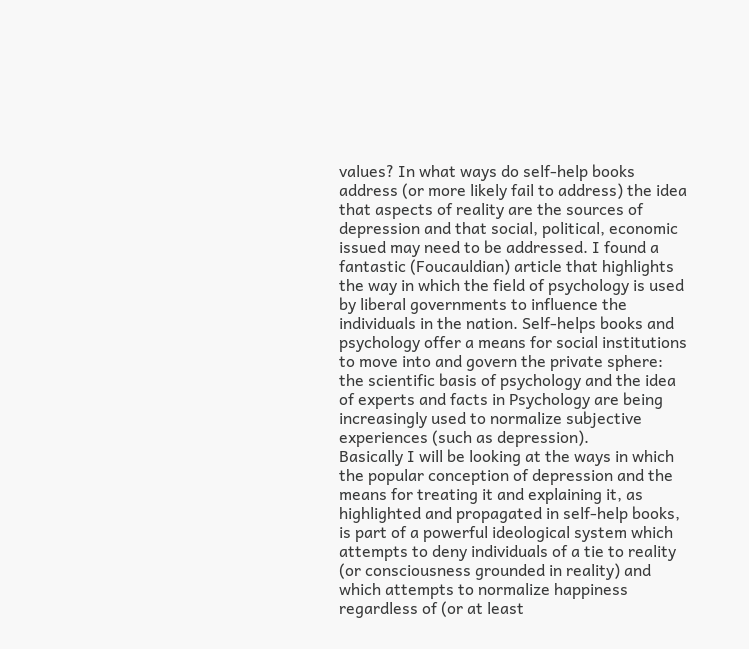values? In what ways do self-help books address (or more likely fail to address) the idea that aspects of reality are the sources of depression and that social, political, economic issued may need to be addressed. I found a fantastic (Foucauldian) article that highlights the way in which the field of psychology is used by liberal governments to influence the individuals in the nation. Self-helps books and psychology offer a means for social institutions to move into and govern the private sphere: the scientific basis of psychology and the idea of experts and facts in Psychology are being increasingly used to normalize subjective experiences (such as depression).
Basically I will be looking at the ways in which the popular conception of depression and the means for treating it and explaining it, as highlighted and propagated in self-help books, is part of a powerful ideological system which attempts to deny individuals of a tie to reality (or consciousness grounded in reality) and which attempts to normalize happiness regardless of (or at least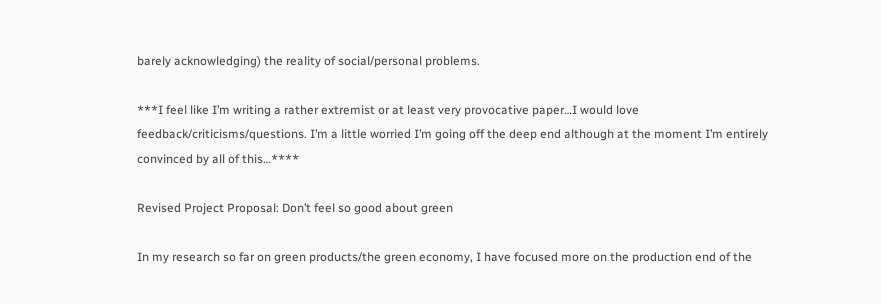barely acknowledging) the reality of social/personal problems.

***I feel like I’m writing a rather extremist or at least very provocative paper…I would love feedback/criticisms/questions. I’m a little worried I’m going off the deep end although at the moment I’m entirely convinced by all of this…****

Revised Project Proposal: Don’t feel so good about green

In my research so far on green products/the green economy, I have focused more on the production end of the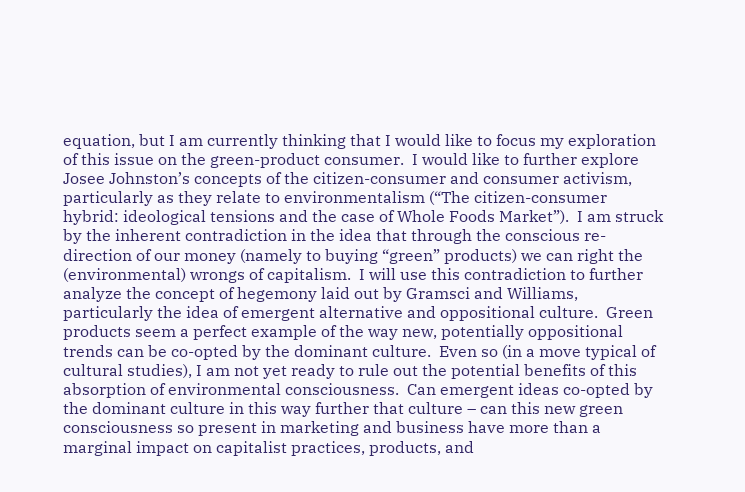equation, but I am currently thinking that I would like to focus my exploration of this issue on the green-product consumer.  I would like to further explore Josee Johnston’s concepts of the citizen-consumer and consumer activism, particularly as they relate to environmentalism (“The citizen-consumer hybrid: ideological tensions and the case of Whole Foods Market”).  I am struck by the inherent contradiction in the idea that through the conscious re-direction of our money (namely to buying “green” products) we can right the (environmental) wrongs of capitalism.  I will use this contradiction to further analyze the concept of hegemony laid out by Gramsci and Williams, particularly the idea of emergent alternative and oppositional culture.  Green products seem a perfect example of the way new, potentially oppositional trends can be co-opted by the dominant culture.  Even so (in a move typical of cultural studies), I am not yet ready to rule out the potential benefits of this absorption of environmental consciousness.  Can emergent ideas co-opted by the dominant culture in this way further that culture – can this new green consciousness so present in marketing and business have more than a marginal impact on capitalist practices, products, and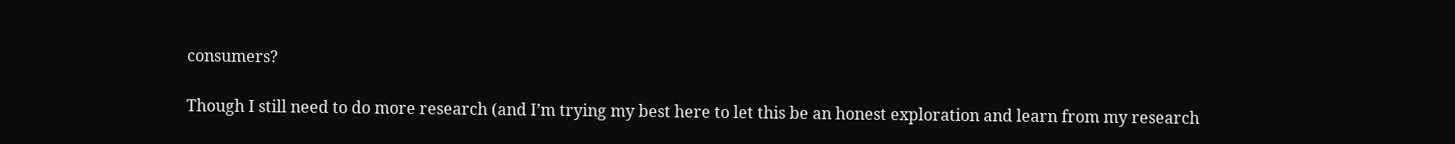consumers?

Though I still need to do more research (and I’m trying my best here to let this be an honest exploration and learn from my research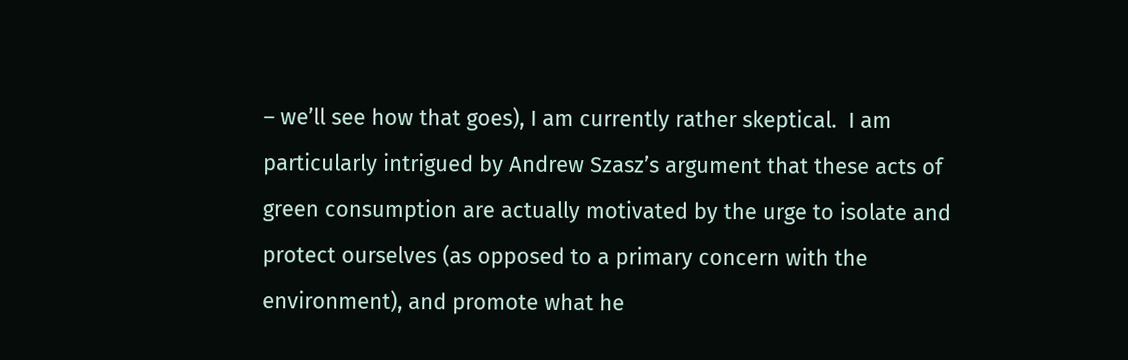– we’ll see how that goes), I am currently rather skeptical.  I am particularly intrigued by Andrew Szasz’s argument that these acts of green consumption are actually motivated by the urge to isolate and protect ourselves (as opposed to a primary concern with the environment), and promote what he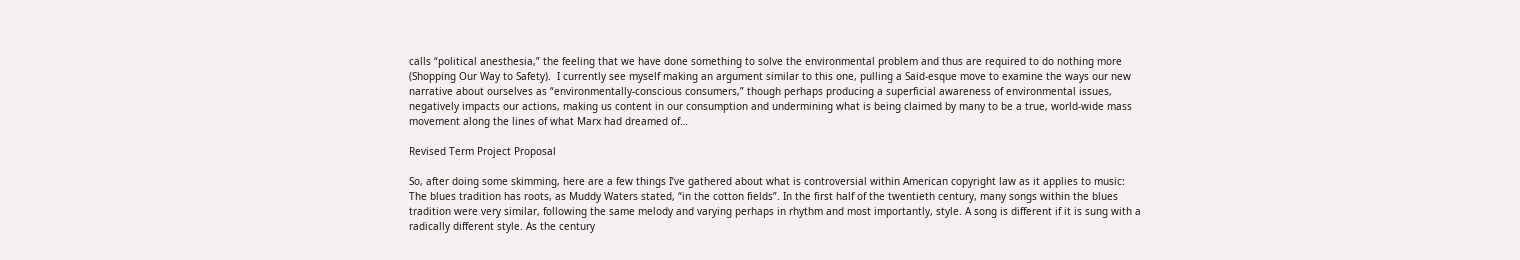calls “political anesthesia,” the feeling that we have done something to solve the environmental problem and thus are required to do nothing more (Shopping Our Way to Safety).  I currently see myself making an argument similar to this one, pulling a Said-esque move to examine the ways our new narrative about ourselves as “environmentally-conscious consumers,” though perhaps producing a superficial awareness of environmental issues, negatively impacts our actions, making us content in our consumption and undermining what is being claimed by many to be a true, world-wide mass movement along the lines of what Marx had dreamed of…

Revised Term Project Proposal

So, after doing some skimming, here are a few things I’ve gathered about what is controversial within American copyright law as it applies to music: The blues tradition has roots, as Muddy Waters stated, “in the cotton fields”. In the first half of the twentieth century, many songs within the blues tradition were very similar, following the same melody and varying perhaps in rhythm and most importantly, style. A song is different if it is sung with a radically different style. As the century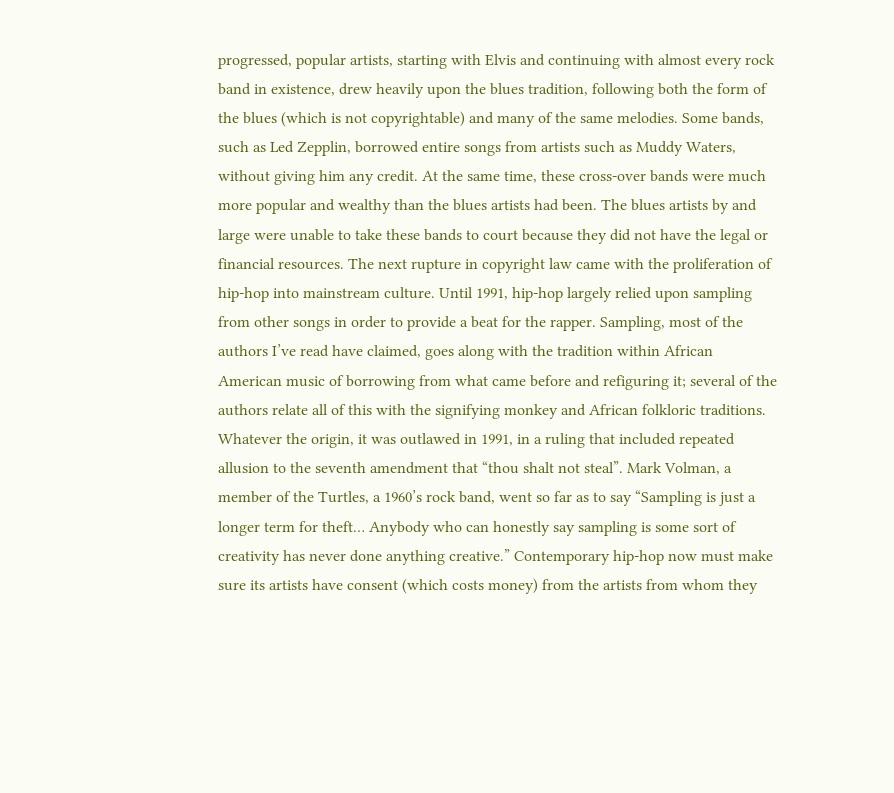progressed, popular artists, starting with Elvis and continuing with almost every rock band in existence, drew heavily upon the blues tradition, following both the form of the blues (which is not copyrightable) and many of the same melodies. Some bands, such as Led Zepplin, borrowed entire songs from artists such as Muddy Waters, without giving him any credit. At the same time, these cross-over bands were much more popular and wealthy than the blues artists had been. The blues artists by and large were unable to take these bands to court because they did not have the legal or financial resources. The next rupture in copyright law came with the proliferation of hip-hop into mainstream culture. Until 1991, hip-hop largely relied upon sampling from other songs in order to provide a beat for the rapper. Sampling, most of the authors I’ve read have claimed, goes along with the tradition within African American music of borrowing from what came before and refiguring it; several of the authors relate all of this with the signifying monkey and African folkloric traditions. Whatever the origin, it was outlawed in 1991, in a ruling that included repeated allusion to the seventh amendment that “thou shalt not steal”. Mark Volman, a member of the Turtles, a 1960’s rock band, went so far as to say “Sampling is just a longer term for theft… Anybody who can honestly say sampling is some sort of creativity has never done anything creative.” Contemporary hip-hop now must make sure its artists have consent (which costs money) from the artists from whom they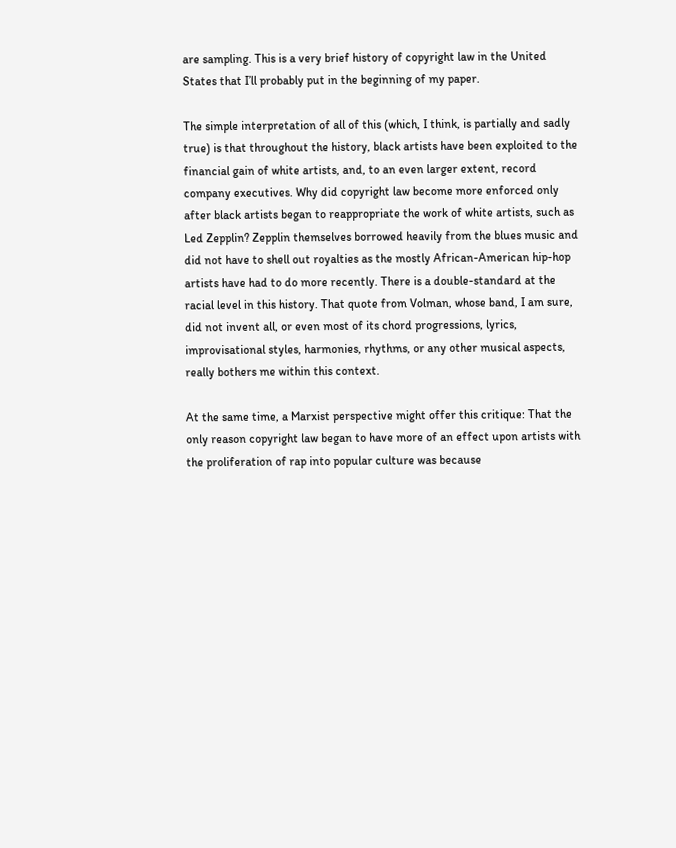are sampling. This is a very brief history of copyright law in the United States that I’ll probably put in the beginning of my paper.

The simple interpretation of all of this (which, I think, is partially and sadly true) is that throughout the history, black artists have been exploited to the financial gain of white artists, and, to an even larger extent, record company executives. Why did copyright law become more enforced only after black artists began to reappropriate the work of white artists, such as Led Zepplin? Zepplin themselves borrowed heavily from the blues music and did not have to shell out royalties as the mostly African-American hip-hop artists have had to do more recently. There is a double-standard at the racial level in this history. That quote from Volman, whose band, I am sure, did not invent all, or even most of its chord progressions, lyrics, improvisational styles, harmonies, rhythms, or any other musical aspects, really bothers me within this context.

At the same time, a Marxist perspective might offer this critique: That the only reason copyright law began to have more of an effect upon artists with the proliferation of rap into popular culture was because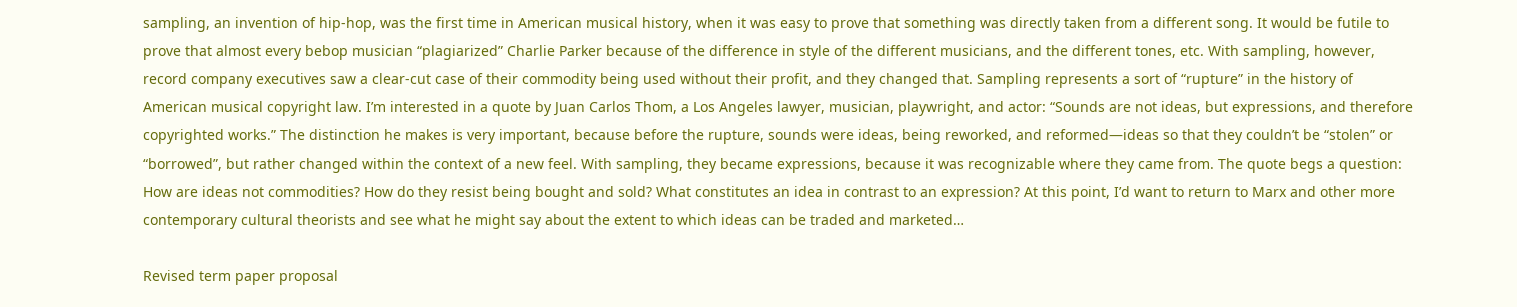sampling, an invention of hip-hop, was the first time in American musical history, when it was easy to prove that something was directly taken from a different song. It would be futile to prove that almost every bebop musician “plagiarized” Charlie Parker because of the difference in style of the different musicians, and the different tones, etc. With sampling, however, record company executives saw a clear-cut case of their commodity being used without their profit, and they changed that. Sampling represents a sort of “rupture” in the history of American musical copyright law. I’m interested in a quote by Juan Carlos Thom, a Los Angeles lawyer, musician, playwright, and actor: “Sounds are not ideas, but expressions, and therefore copyrighted works.” The distinction he makes is very important, because before the rupture, sounds were ideas, being reworked, and reformed—ideas so that they couldn’t be “stolen” or “borrowed”, but rather changed within the context of a new feel. With sampling, they became expressions, because it was recognizable where they came from. The quote begs a question: How are ideas not commodities? How do they resist being bought and sold? What constitutes an idea in contrast to an expression? At this point, I’d want to return to Marx and other more contemporary cultural theorists and see what he might say about the extent to which ideas can be traded and marketed…

Revised term paper proposal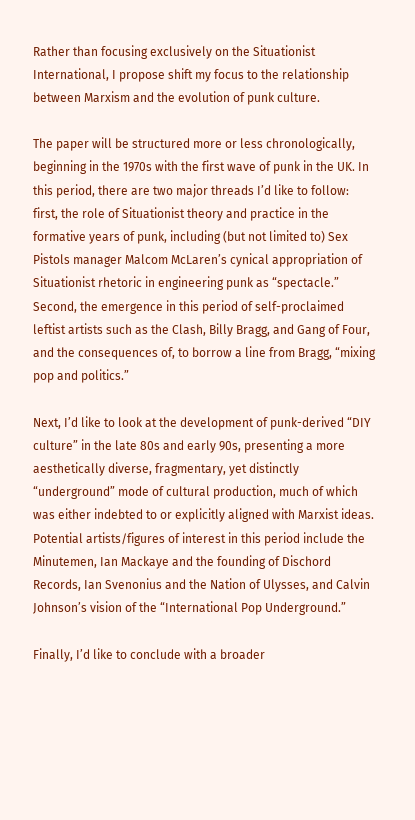Rather than focusing exclusively on the Situationist International, I propose shift my focus to the relationship between Marxism and the evolution of punk culture.

The paper will be structured more or less chronologically, beginning in the 1970s with the first wave of punk in the UK. In this period, there are two major threads I’d like to follow: first, the role of Situationist theory and practice in the formative years of punk, including (but not limited to) Sex Pistols manager Malcom McLaren’s cynical appropriation of Situationist rhetoric in engineering punk as “spectacle.” Second, the emergence in this period of self-proclaimed leftist artists such as the Clash, Billy Bragg, and Gang of Four, and the consequences of, to borrow a line from Bragg, “mixing pop and politics.”

Next, I’d like to look at the development of punk-derived “DIY culture” in the late 80s and early 90s, presenting a more aesthetically diverse, fragmentary, yet distinctly “underground” mode of cultural production, much of which was either indebted to or explicitly aligned with Marxist ideas. Potential artists/figures of interest in this period include the Minutemen, Ian Mackaye and the founding of Dischord Records, Ian Svenonius and the Nation of Ulysses, and Calvin Johnson’s vision of the “International Pop Underground.”

Finally, I’d like to conclude with a broader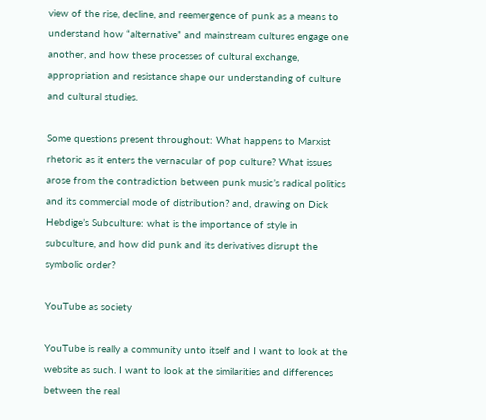view of the rise, decline, and reemergence of punk as a means to understand how “alternative” and mainstream cultures engage one another, and how these processes of cultural exchange, appropriation and resistance shape our understanding of culture and cultural studies.

Some questions present throughout: What happens to Marxist rhetoric as it enters the vernacular of pop culture? What issues arose from the contradiction between punk music’s radical politics and its commercial mode of distribution? and, drawing on Dick Hebdige’s Subculture: what is the importance of style in subculture, and how did punk and its derivatives disrupt the symbolic order?

YouTube as society

YouTube is really a community unto itself and I want to look at the website as such. I want to look at the similarities and differences between the real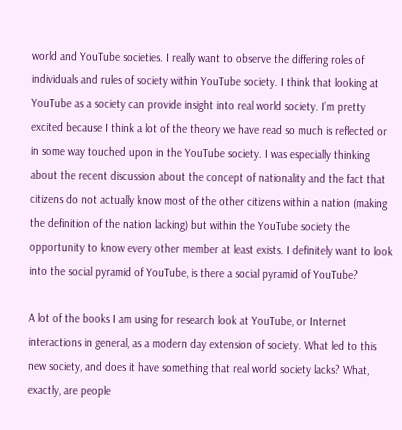world and YouTube societies. I really want to observe the differing roles of individuals and rules of society within YouTube society. I think that looking at YouTube as a society can provide insight into real world society. I’m pretty excited because I think a lot of the theory we have read so much is reflected or in some way touched upon in the YouTube society. I was especially thinking about the recent discussion about the concept of nationality and the fact that citizens do not actually know most of the other citizens within a nation (making the definition of the nation lacking) but within the YouTube society the opportunity to know every other member at least exists. I definitely want to look into the social pyramid of YouTube, is there a social pyramid of YouTube?

A lot of the books I am using for research look at YouTube, or Internet interactions in general, as a modern day extension of society. What led to this new society, and does it have something that real world society lacks? What, exactly, are people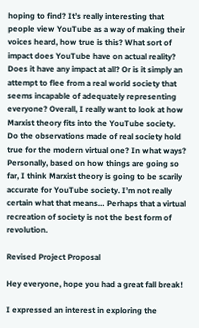hoping to find? It’s really interesting that people view YouTube as a way of making their voices heard, how true is this? What sort of impact does YouTube have on actual reality? Does it have any impact at all? Or is it simply an attempt to flee from a real world society that seems incapable of adequately representing everyone? Overall, I really want to look at how Marxist theory fits into the YouTube society. Do the observations made of real society hold true for the modern virtual one? In what ways? Personally, based on how things are going so far, I think Marxist theory is going to be scarily accurate for YouTube society. I’m not really certain what that means… Perhaps that a virtual recreation of society is not the best form of revolution.

Revised Project Proposal

Hey everyone, hope you had a great fall break!

I expressed an interest in exploring the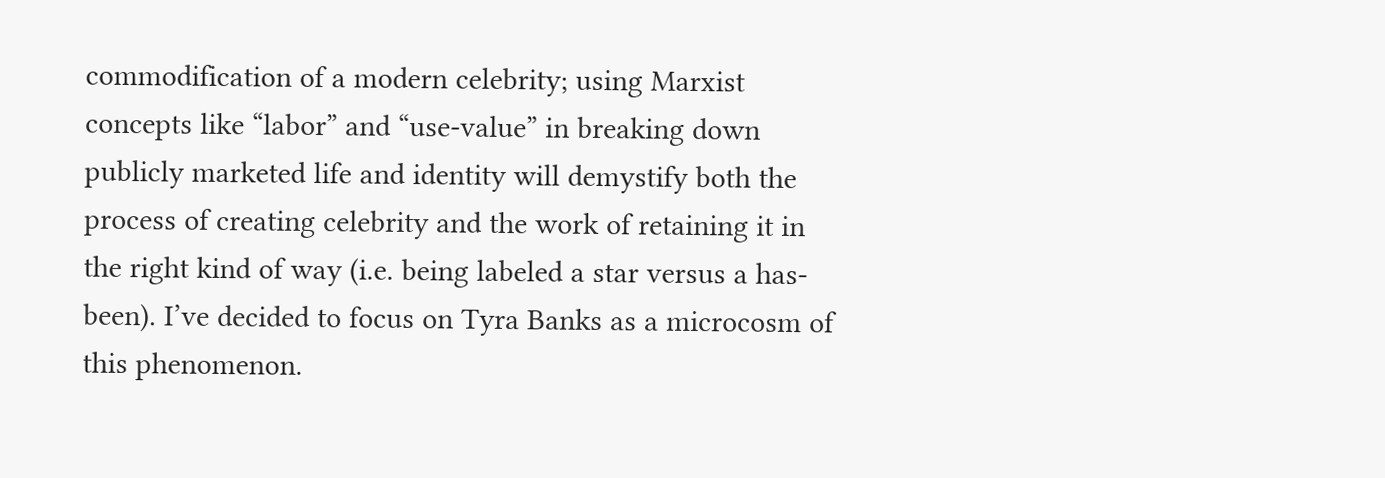commodification of a modern celebrity; using Marxist concepts like “labor” and “use-value” in breaking down publicly marketed life and identity will demystify both the process of creating celebrity and the work of retaining it in the right kind of way (i.e. being labeled a star versus a has-been). I’ve decided to focus on Tyra Banks as a microcosm of this phenomenon.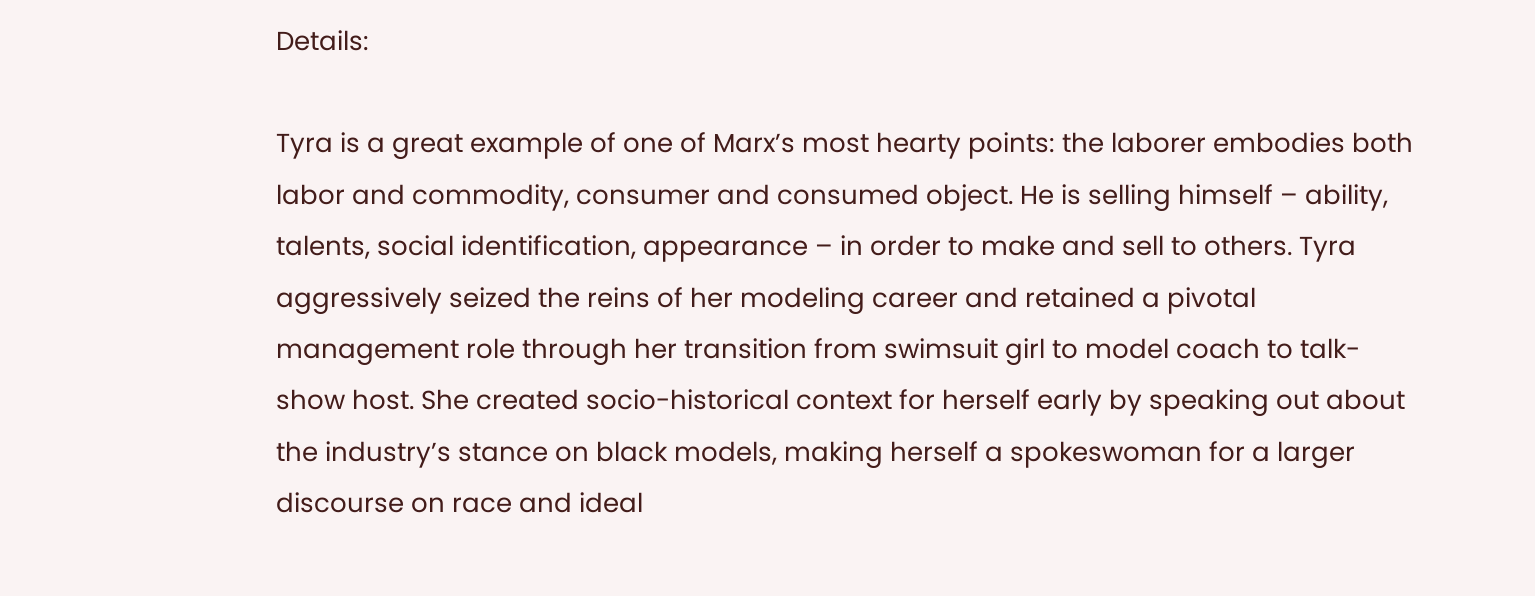Details:

Tyra is a great example of one of Marx’s most hearty points: the laborer embodies both labor and commodity, consumer and consumed object. He is selling himself – ability, talents, social identification, appearance – in order to make and sell to others. Tyra aggressively seized the reins of her modeling career and retained a pivotal management role through her transition from swimsuit girl to model coach to talk-show host. She created socio-historical context for herself early by speaking out about the industry’s stance on black models, making herself a spokeswoman for a larger discourse on race and ideal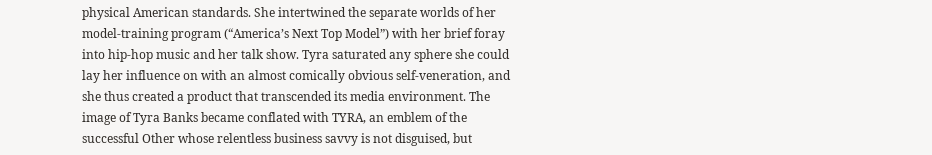physical American standards. She intertwined the separate worlds of her model-training program (“America’s Next Top Model”) with her brief foray into hip-hop music and her talk show. Tyra saturated any sphere she could lay her influence on with an almost comically obvious self-veneration, and she thus created a product that transcended its media environment. The image of Tyra Banks became conflated with TYRA, an emblem of the successful Other whose relentless business savvy is not disguised, but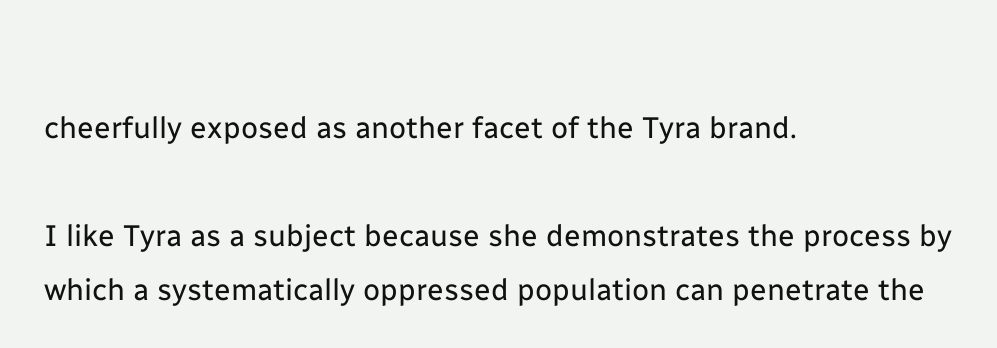cheerfully exposed as another facet of the Tyra brand.

I like Tyra as a subject because she demonstrates the process by which a systematically oppressed population can penetrate the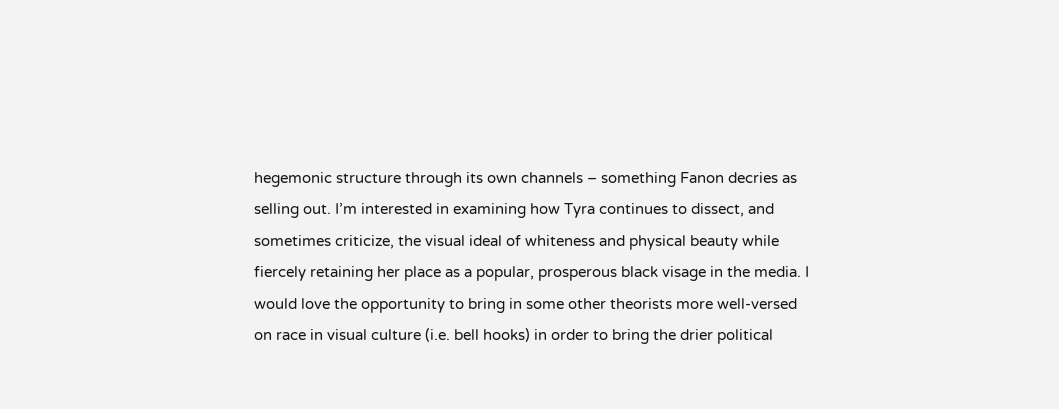hegemonic structure through its own channels – something Fanon decries as selling out. I’m interested in examining how Tyra continues to dissect, and sometimes criticize, the visual ideal of whiteness and physical beauty while fiercely retaining her place as a popular, prosperous black visage in the media. I would love the opportunity to bring in some other theorists more well-versed on race in visual culture (i.e. bell hooks) in order to bring the drier political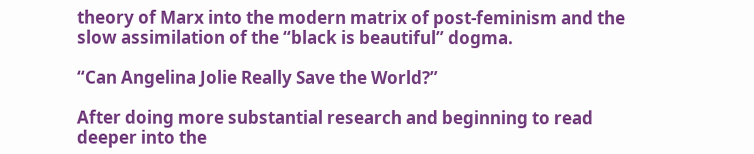theory of Marx into the modern matrix of post-feminism and the slow assimilation of the “black is beautiful” dogma.

“Can Angelina Jolie Really Save the World?”

After doing more substantial research and beginning to read deeper into the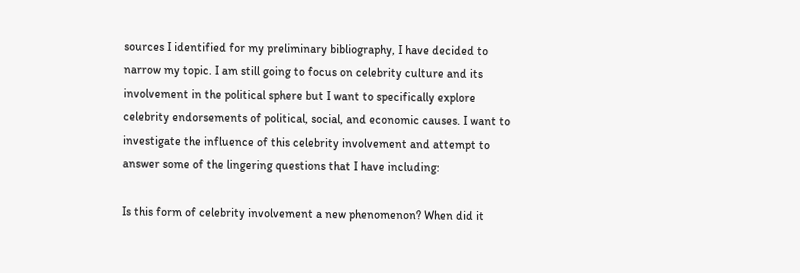sources I identified for my preliminary bibliography, I have decided to narrow my topic. I am still going to focus on celebrity culture and its involvement in the political sphere but I want to specifically explore celebrity endorsements of political, social, and economic causes. I want to investigate the influence of this celebrity involvement and attempt to answer some of the lingering questions that I have including:

Is this form of celebrity involvement a new phenomenon? When did it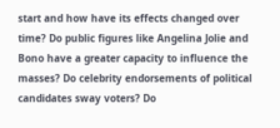start and how have its effects changed over time? Do public figures like Angelina Jolie and Bono have a greater capacity to influence the masses? Do celebrity endorsements of political candidates sway voters? Do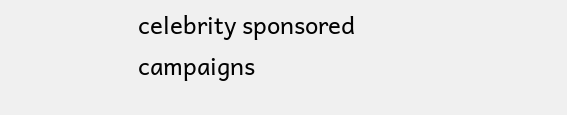celebrity sponsored campaigns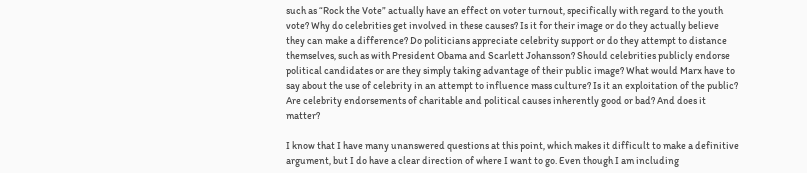such as “Rock the Vote” actually have an effect on voter turnout, specifically with regard to the youth vote? Why do celebrities get involved in these causes? Is it for their image or do they actually believe they can make a difference? Do politicians appreciate celebrity support or do they attempt to distance themselves, such as with President Obama and Scarlett Johansson? Should celebrities publicly endorse political candidates or are they simply taking advantage of their public image? What would Marx have to say about the use of celebrity in an attempt to influence mass culture? Is it an exploitation of the public? Are celebrity endorsements of charitable and political causes inherently good or bad? And does it matter?

I know that I have many unanswered questions at this point, which makes it difficult to make a definitive argument, but I do have a clear direction of where I want to go. Even though I am including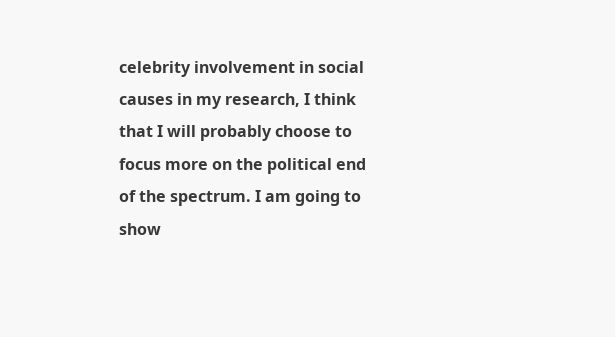celebrity involvement in social causes in my research, I think that I will probably choose to focus more on the political end of the spectrum. I am going to show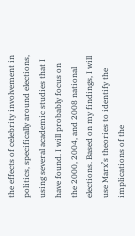the effects of celebrity involvement in politics, specifically around elections, using several academic studies that I have found. I will probably focus on the 2000, 2004, and 2008 national elections. Based on my findings, I will use Marx’s theories to identify the implications of the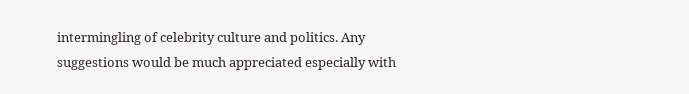intermingling of celebrity culture and politics. Any suggestions would be much appreciated especially with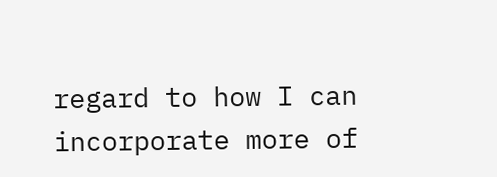regard to how I can incorporate more of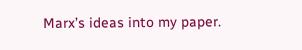Marx’s ideas into my paper.